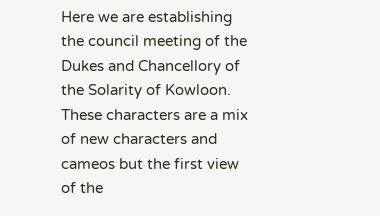Here we are establishing the council meeting of the Dukes and Chancellory of the Solarity of Kowloon. These characters are a mix of new characters and cameos but the first view of the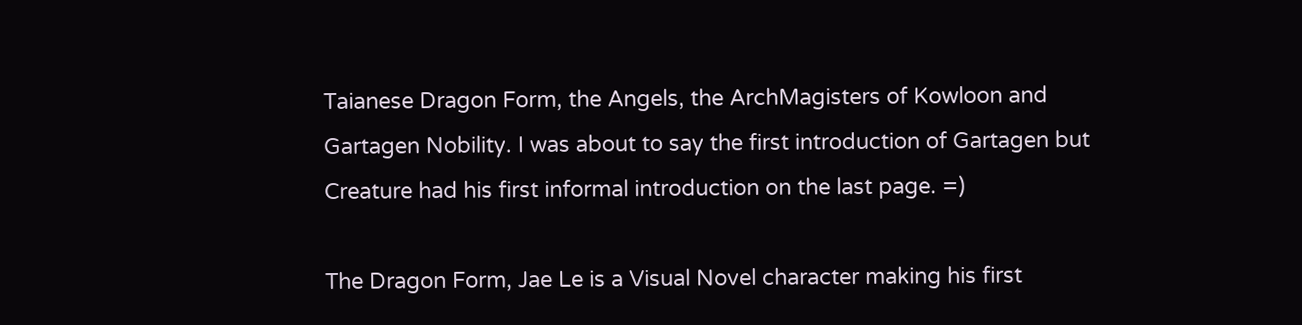Taianese Dragon Form, the Angels, the ArchMagisters of Kowloon and Gartagen Nobility. I was about to say the first introduction of Gartagen but Creature had his first informal introduction on the last page. =)

The Dragon Form, Jae Le is a Visual Novel character making his first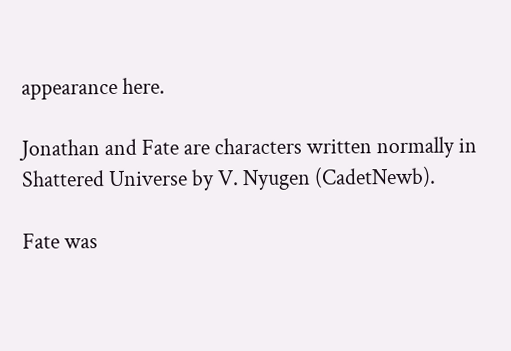appearance here.

Jonathan and Fate are characters written normally in Shattered Universe by V. Nyugen (CadetNewb).

Fate was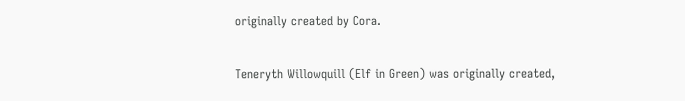originally created by Cora.

Teneryth Willowquill (Elf in Green) was originally created,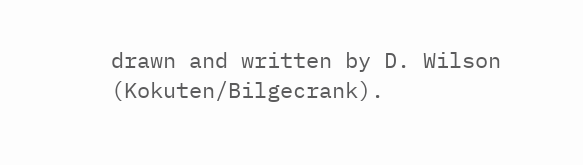drawn and written by D. Wilson (Kokuten/Bilgecrank).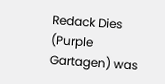Redack Dies (Purple Gartagen) was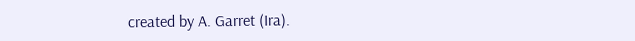created by A. Garret (Ira).